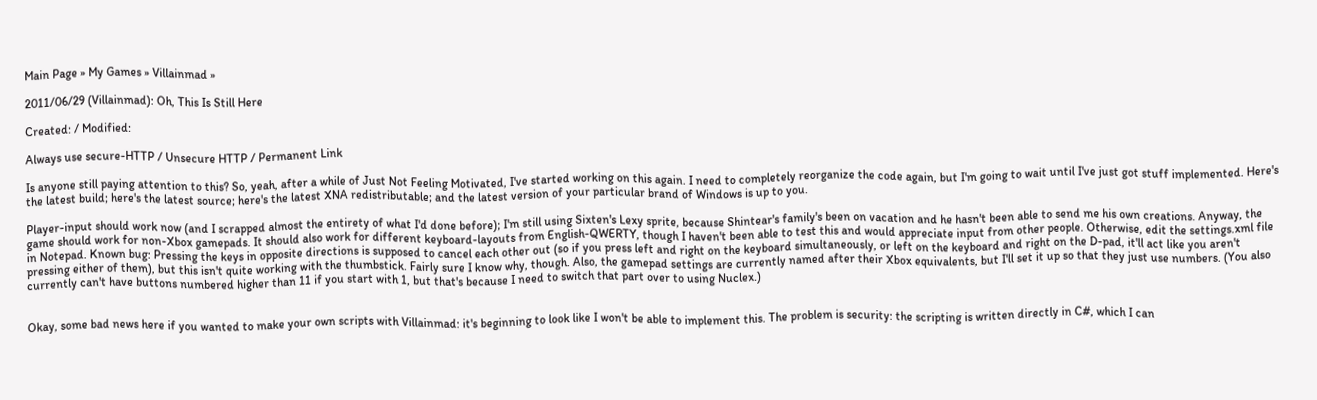Main Page » My Games » Villainmad »

2011/06/29 (Villainmad): Oh, This Is Still Here

Created: / Modified:

Always use secure-HTTP / Unsecure HTTP / Permanent Link

Is anyone still paying attention to this? So, yeah, after a while of Just Not Feeling Motivated, I've started working on this again. I need to completely reorganize the code again, but I'm going to wait until I've just got stuff implemented. Here's the latest build; here's the latest source; here's the latest XNA redistributable; and the latest version of your particular brand of Windows is up to you.

Player-input should work now (and I scrapped almost the entirety of what I'd done before); I'm still using Sixten's Lexy sprite, because Shintear's family's been on vacation and he hasn't been able to send me his own creations. Anyway, the game should work for non-Xbox gamepads. It should also work for different keyboard-layouts from English-QWERTY, though I haven't been able to test this and would appreciate input from other people. Otherwise, edit the settings.xml file in Notepad. Known bug: Pressing the keys in opposite directions is supposed to cancel each other out (so if you press left and right on the keyboard simultaneously, or left on the keyboard and right on the D-pad, it'll act like you aren't pressing either of them), but this isn't quite working with the thumbstick. Fairly sure I know why, though. Also, the gamepad settings are currently named after their Xbox equivalents, but I'll set it up so that they just use numbers. (You also currently can't have buttons numbered higher than 11 if you start with 1, but that's because I need to switch that part over to using Nuclex.)


Okay, some bad news here if you wanted to make your own scripts with Villainmad: it's beginning to look like I won't be able to implement this. The problem is security: the scripting is written directly in C#, which I can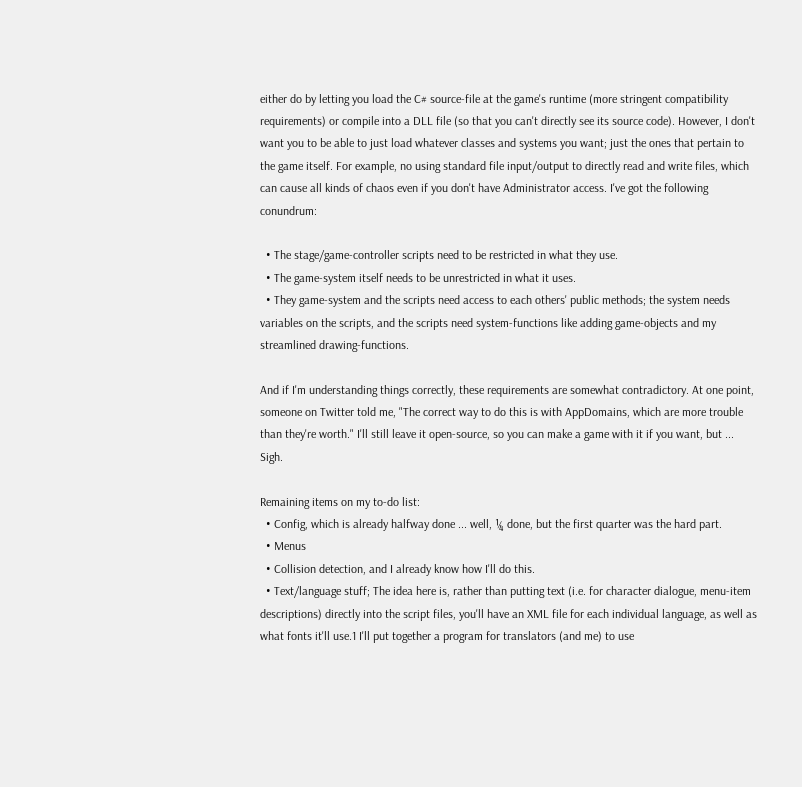either do by letting you load the C# source-file at the game's runtime (more stringent compatibility requirements) or compile into a DLL file (so that you can't directly see its source code). However, I don't want you to be able to just load whatever classes and systems you want; just the ones that pertain to the game itself. For example, no using standard file input/output to directly read and write files, which can cause all kinds of chaos even if you don't have Administrator access. I've got the following conundrum:

  • The stage/game-controller scripts need to be restricted in what they use.
  • The game-system itself needs to be unrestricted in what it uses.
  • They game-system and the scripts need access to each others' public methods; the system needs variables on the scripts, and the scripts need system-functions like adding game-objects and my streamlined drawing-functions.

And if I'm understanding things correctly, these requirements are somewhat contradictory. At one point, someone on Twitter told me, "The correct way to do this is with AppDomains, which are more trouble than they're worth." I'll still leave it open-source, so you can make a game with it if you want, but ... Sigh.

Remaining items on my to-do list:
  • Config, which is already halfway done ... well, ¼ done, but the first quarter was the hard part.
  • Menus
  • Collision detection, and I already know how I'll do this.
  • Text/language stuff; The idea here is, rather than putting text (i.e. for character dialogue, menu-item descriptions) directly into the script files, you'll have an XML file for each individual language, as well as what fonts it'll use.1 I'll put together a program for translators (and me) to use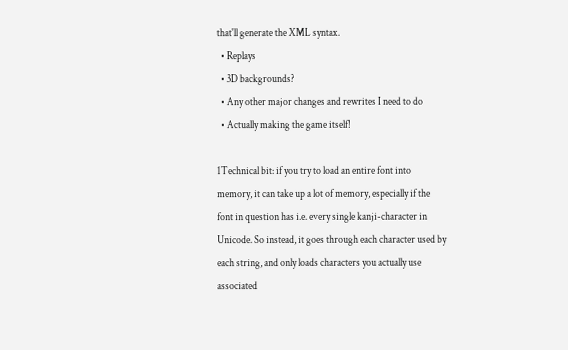that'll generate the XML syntax.
  • Replays
  • 3D backgrounds?
  • Any other major changes and rewrites I need to do
  • Actually making the game itself!

1Technical bit: if you try to load an entire font into memory, it can take up a lot of memory, especially if the font in question has i.e. every single kanji-character in Unicode. So instead, it goes through each character used by each string, and only loads characters you actually use associated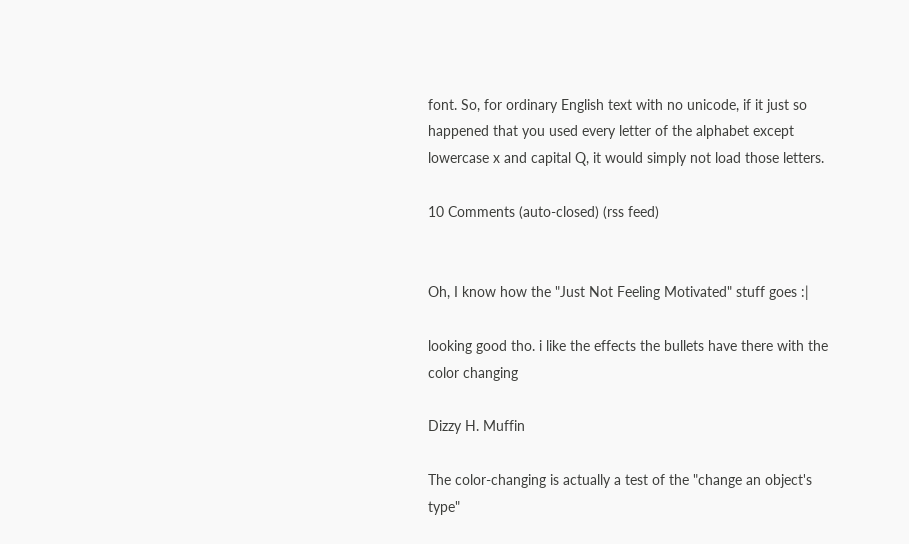font. So, for ordinary English text with no unicode, if it just so happened that you used every letter of the alphabet except lowercase x and capital Q, it would simply not load those letters.

10 Comments (auto-closed) (rss feed)


Oh, I know how the "Just Not Feeling Motivated" stuff goes :|

looking good tho. i like the effects the bullets have there with the color changing

Dizzy H. Muffin

The color-changing is actually a test of the "change an object's type"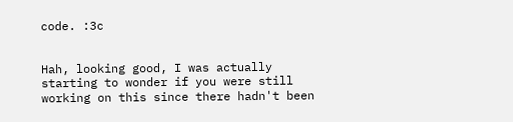code. :3c


Hah, looking good, I was actually starting to wonder if you were still working on this since there hadn't been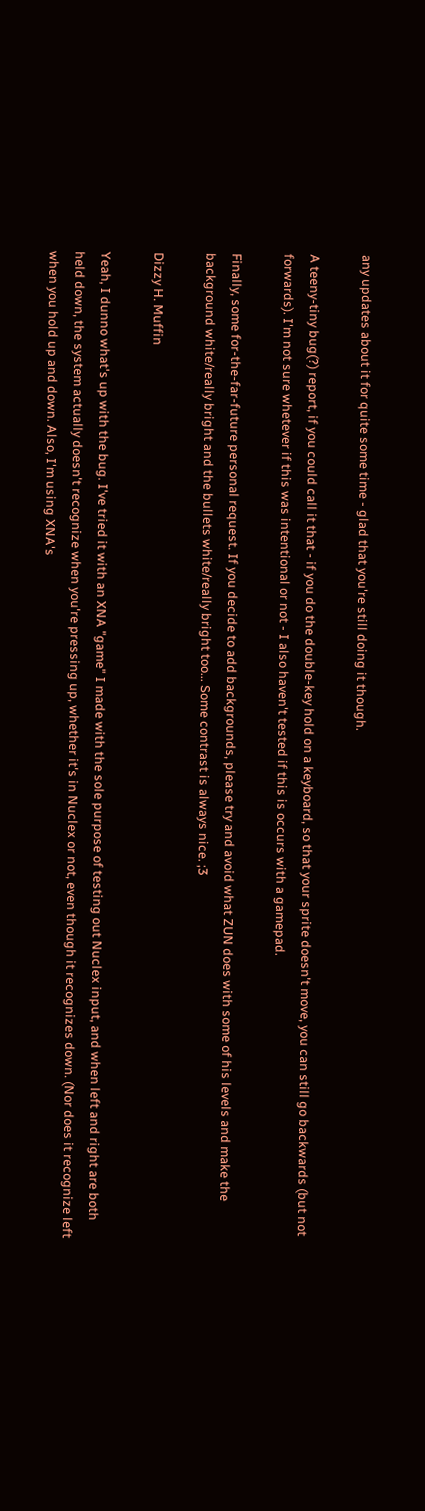any updates about it for quite some time - glad that you're still doing it though.

A teeny-tiny bug(?) report, if you could call it that - if you do the double-key hold on a keyboard, so that your sprite doesn't move, you can still go backwards (but not forwards). I'm not sure whetever if this was intentional or not - I also haven't tested if this is occurs with a gamepad.

Finally, some for-the-far-future personal request. If you decide to add backgrounds, please try and avoid what ZUN does with some of his levels and make the background white/really bright and the bullets white/really bright too... Some contrast is always nice. ;3

Dizzy H. Muffin

Yeah, I dunno what's up with the bug. I've tried it with an XNA "game" I made with the sole purpose of testing out Nuclex input, and when left and right are both held down, the system actually doesn't recognize when you're pressing up, whether it's in Nuclex or not, even though it recognizes down. (Nor does it recognize left when you hold up and down. Also, I'm using XNA's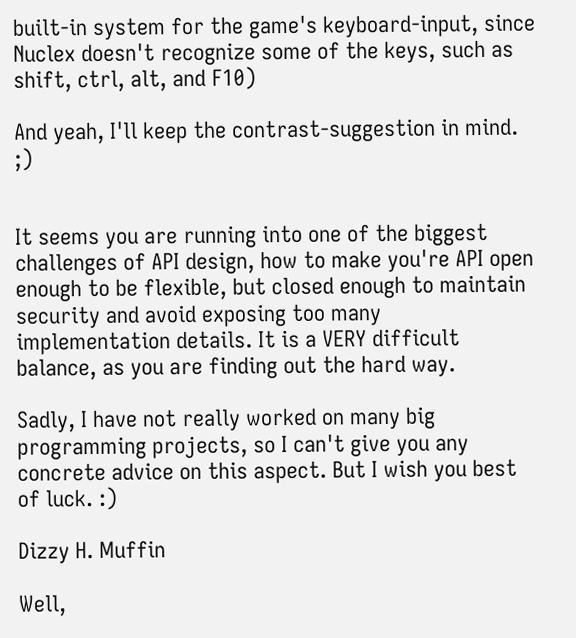built-in system for the game's keyboard-input, since Nuclex doesn't recognize some of the keys, such as shift, ctrl, alt, and F10)

And yeah, I'll keep the contrast-suggestion in mind. ;)


It seems you are running into one of the biggest challenges of API design, how to make you're API open enough to be flexible, but closed enough to maintain security and avoid exposing too many implementation details. It is a VERY difficult balance, as you are finding out the hard way.

Sadly, I have not really worked on many big programming projects, so I can't give you any concrete advice on this aspect. But I wish you best of luck. :)

Dizzy H. Muffin

Well,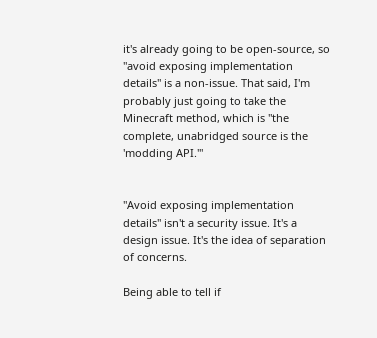it's already going to be open-source, so "avoid exposing implementation details" is a non-issue. That said, I'm probably just going to take the Minecraft method, which is "the complete, unabridged source is the 'modding API.'"


"Avoid exposing implementation details" isn't a security issue. It's a design issue. It's the idea of separation of concerns.

Being able to tell if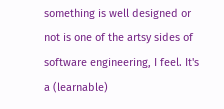something is well designed or not is one of the artsy sides of software engineering, I feel. It's a (learnable)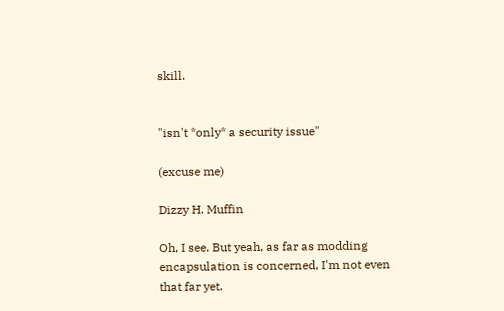skill.


"isn't *only* a security issue"

(excuse me)

Dizzy H. Muffin

Oh, I see. But yeah, as far as modding encapsulation is concerned, I'm not even that far yet.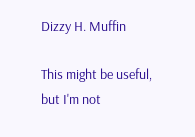Dizzy H. Muffin

This might be useful, but I'm not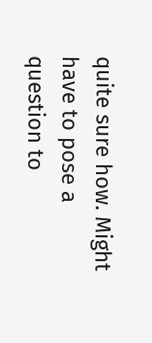quite sure how. Might have to pose a question to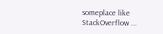someplace like StackOverflow ...